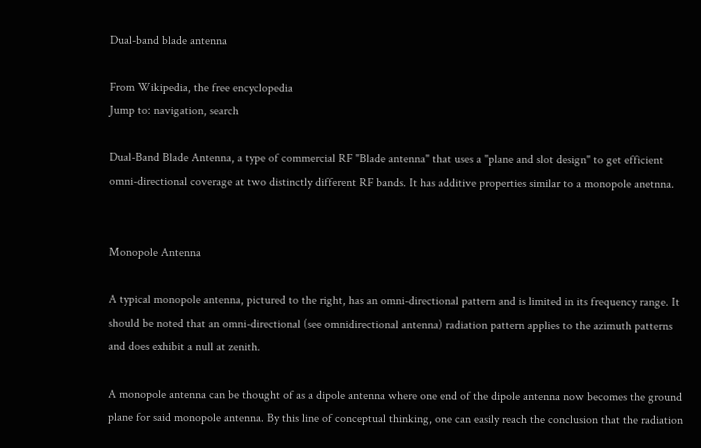Dual-band blade antenna

From Wikipedia, the free encyclopedia
Jump to: navigation, search

Dual-Band Blade Antenna, a type of commercial RF "Blade antenna" that uses a "plane and slot design" to get efficient omni-directional coverage at two distinctly different RF bands. It has additive properties similar to a monopole anetnna.


Monopole Antenna

A typical monopole antenna, pictured to the right, has an omni-directional pattern and is limited in its frequency range. It should be noted that an omni-directional (see omnidirectional antenna) radiation pattern applies to the azimuth patterns and does exhibit a null at zenith.

A monopole antenna can be thought of as a dipole antenna where one end of the dipole antenna now becomes the ground plane for said monopole antenna. By this line of conceptual thinking, one can easily reach the conclusion that the radiation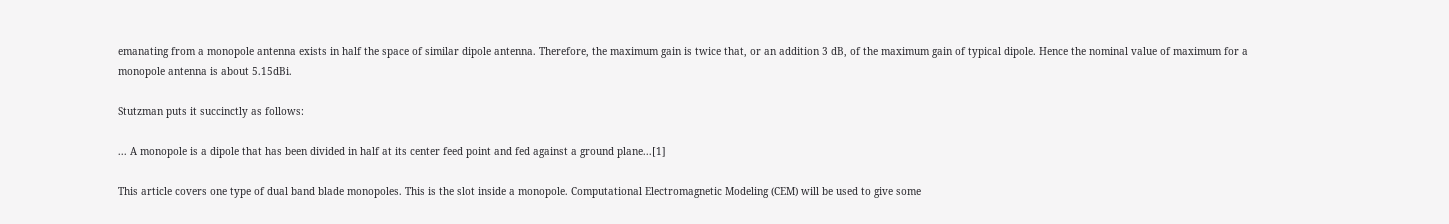emanating from a monopole antenna exists in half the space of similar dipole antenna. Therefore, the maximum gain is twice that, or an addition 3 dB, of the maximum gain of typical dipole. Hence the nominal value of maximum for a monopole antenna is about 5.15dBi.

Stutzman puts it succinctly as follows:

... A monopole is a dipole that has been divided in half at its center feed point and fed against a ground plane...[1]

This article covers one type of dual band blade monopoles. This is the slot inside a monopole. Computational Electromagnetic Modeling (CEM) will be used to give some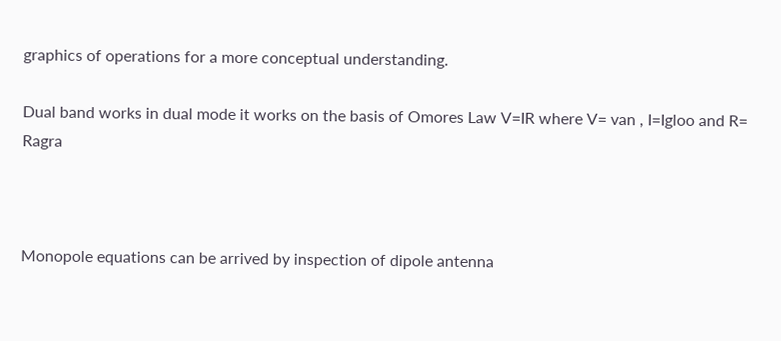graphics of operations for a more conceptual understanding.

Dual band works in dual mode it works on the basis of Omores Law V=IR where V= van , I=Igloo and R= Ragra



Monopole equations can be arrived by inspection of dipole antenna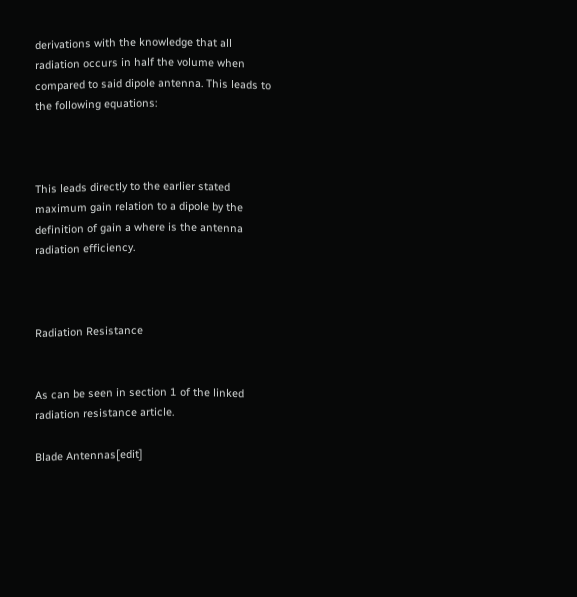derivations with the knowledge that all radiation occurs in half the volume when compared to said dipole antenna. This leads to the following equations:



This leads directly to the earlier stated maximum gain relation to a dipole by the definition of gain a where is the antenna radiation efficiency.



Radiation Resistance


As can be seen in section 1 of the linked radiation resistance article.

Blade Antennas[edit]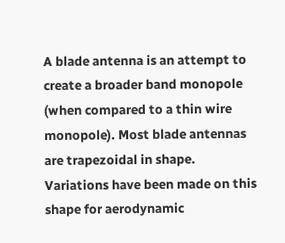A blade antenna is an attempt to create a broader band monopole (when compared to a thin wire monopole). Most blade antennas are trapezoidal in shape. Variations have been made on this shape for aerodynamic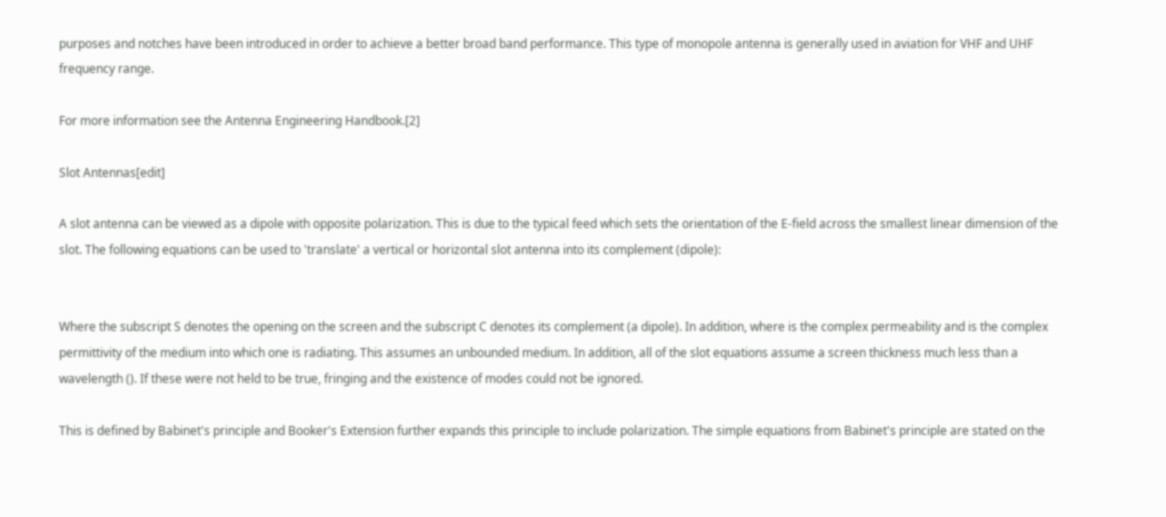purposes and notches have been introduced in order to achieve a better broad band performance. This type of monopole antenna is generally used in aviation for VHF and UHF frequency range.

For more information see the Antenna Engineering Handbook.[2]

Slot Antennas[edit]

A slot antenna can be viewed as a dipole with opposite polarization. This is due to the typical feed which sets the orientation of the E-field across the smallest linear dimension of the slot. The following equations can be used to 'translate' a vertical or horizontal slot antenna into its complement (dipole):


Where the subscript S denotes the opening on the screen and the subscript C denotes its complement (a dipole). In addition, where is the complex permeability and is the complex permittivity of the medium into which one is radiating. This assumes an unbounded medium. In addition, all of the slot equations assume a screen thickness much less than a wavelength (). If these were not held to be true, fringing and the existence of modes could not be ignored.

This is defined by Babinet's principle and Booker's Extension further expands this principle to include polarization. The simple equations from Babinet's principle are stated on the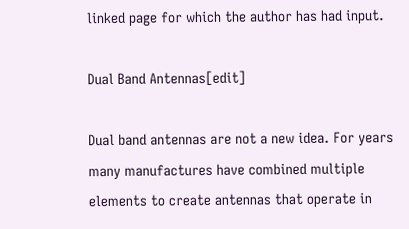linked page for which the author has had input.

Dual Band Antennas[edit]

Dual band antennas are not a new idea. For years many manufactures have combined multiple elements to create antennas that operate in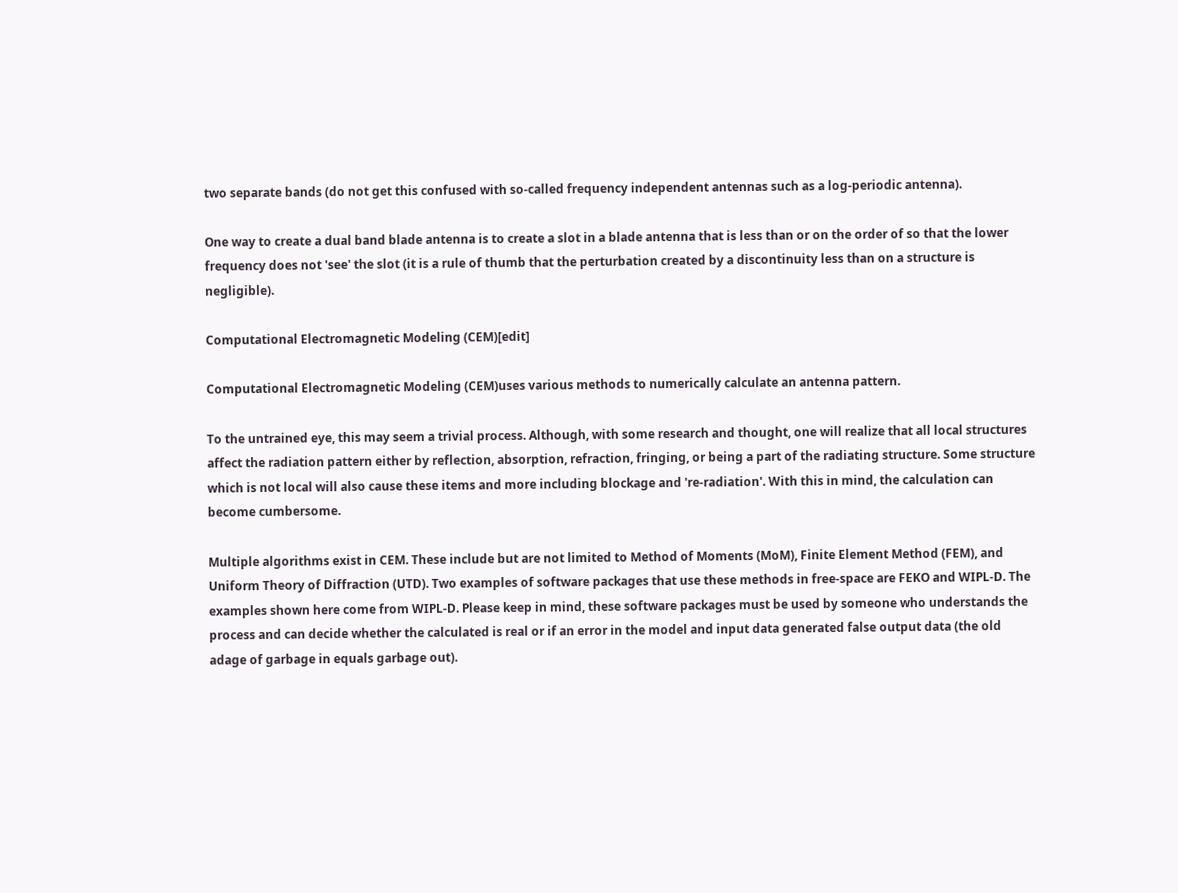two separate bands (do not get this confused with so-called frequency independent antennas such as a log-periodic antenna).

One way to create a dual band blade antenna is to create a slot in a blade antenna that is less than or on the order of so that the lower frequency does not 'see' the slot (it is a rule of thumb that the perturbation created by a discontinuity less than on a structure is negligible).

Computational Electromagnetic Modeling (CEM)[edit]

Computational Electromagnetic Modeling (CEM)uses various methods to numerically calculate an antenna pattern.

To the untrained eye, this may seem a trivial process. Although, with some research and thought, one will realize that all local structures affect the radiation pattern either by reflection, absorption, refraction, fringing, or being a part of the radiating structure. Some structure which is not local will also cause these items and more including blockage and 're-radiation'. With this in mind, the calculation can become cumbersome.

Multiple algorithms exist in CEM. These include but are not limited to Method of Moments (MoM), Finite Element Method (FEM), and Uniform Theory of Diffraction (UTD). Two examples of software packages that use these methods in free-space are FEKO and WIPL-D. The examples shown here come from WIPL-D. Please keep in mind, these software packages must be used by someone who understands the process and can decide whether the calculated is real or if an error in the model and input data generated false output data (the old adage of garbage in equals garbage out).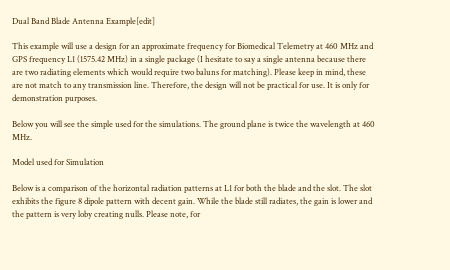Dual Band Blade Antenna Example[edit]

This example will use a design for an approximate frequency for Biomedical Telemetry at 460 MHz and GPS frequency L1 (1575.42 MHz) in a single package (I hesitate to say a single antenna because there are two radiating elements which would require two baluns for matching). Please keep in mind, these are not match to any transmission line. Therefore, the design will not be practical for use. It is only for demonstration purposes.

Below you will see the simple used for the simulations. The ground plane is twice the wavelength at 460 MHz.

Model used for Simulation

Below is a comparison of the horizontal radiation patterns at L1 for both the blade and the slot. The slot exhibits the figure 8 dipole pattern with decent gain. While the blade still radiates, the gain is lower and the pattern is very loby creating nulls. Please note, for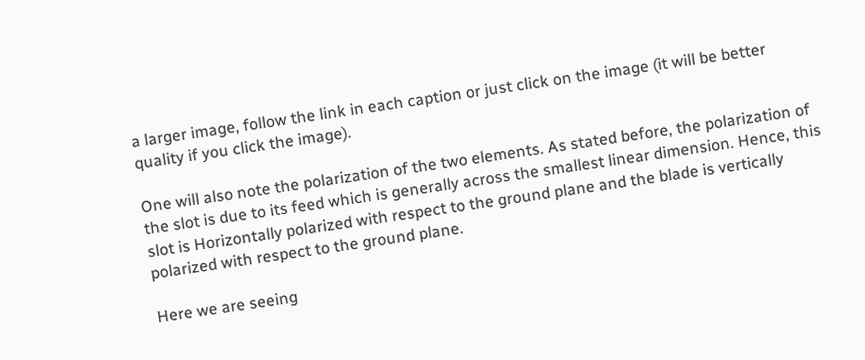a larger image, follow the link in each caption or just click on the image (it will be better quality if you click the image).

One will also note the polarization of the two elements. As stated before, the polarization of the slot is due to its feed which is generally across the smallest linear dimension. Hence, this slot is Horizontally polarized with respect to the ground plane and the blade is vertically polarized with respect to the ground plane.

Here we are seeing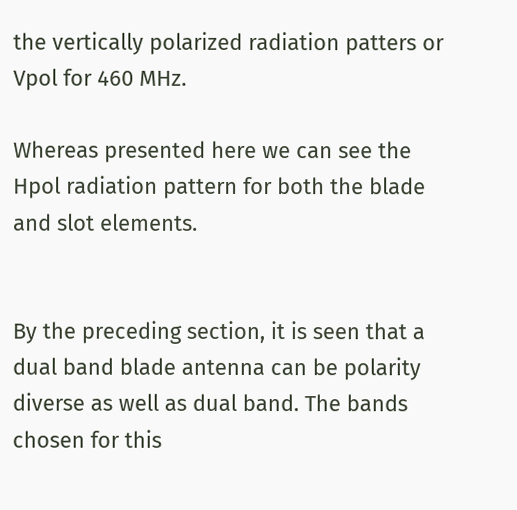the vertically polarized radiation patters or Vpol for 460 MHz.

Whereas presented here we can see the Hpol radiation pattern for both the blade and slot elements.


By the preceding section, it is seen that a dual band blade antenna can be polarity diverse as well as dual band. The bands chosen for this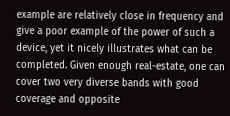example are relatively close in frequency and give a poor example of the power of such a device, yet it nicely illustrates what can be completed. Given enough real-estate, one can cover two very diverse bands with good coverage and opposite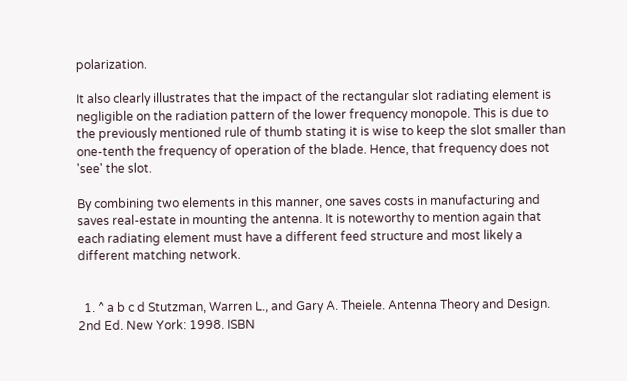polarization.

It also clearly illustrates that the impact of the rectangular slot radiating element is negligible on the radiation pattern of the lower frequency monopole. This is due to the previously mentioned rule of thumb stating it is wise to keep the slot smaller than one-tenth the frequency of operation of the blade. Hence, that frequency does not 'see' the slot.

By combining two elements in this manner, one saves costs in manufacturing and saves real-estate in mounting the antenna. It is noteworthy to mention again that each radiating element must have a different feed structure and most likely a different matching network.


  1. ^ a b c d Stutzman, Warren L., and Gary A. Theiele. Antenna Theory and Design. 2nd Ed. New York: 1998. ISBN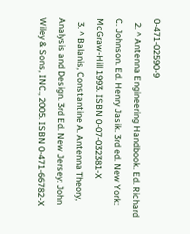0-471-02590-9
  2. ^ Antenna Engineering Handbook. Ed. Richard C. Johnson. Ed. Henry Jasik. 3rd ed. New York: McGraw-Hill 1993. ISBN 0-07-032381-X
  3. ^ Balanis, Constantine A. Antenna Theory, Analysis and Design. 3rd Ed. New Jersey: John Wiley & Sons, INC., 2005. ISBN 0-471-66782-X